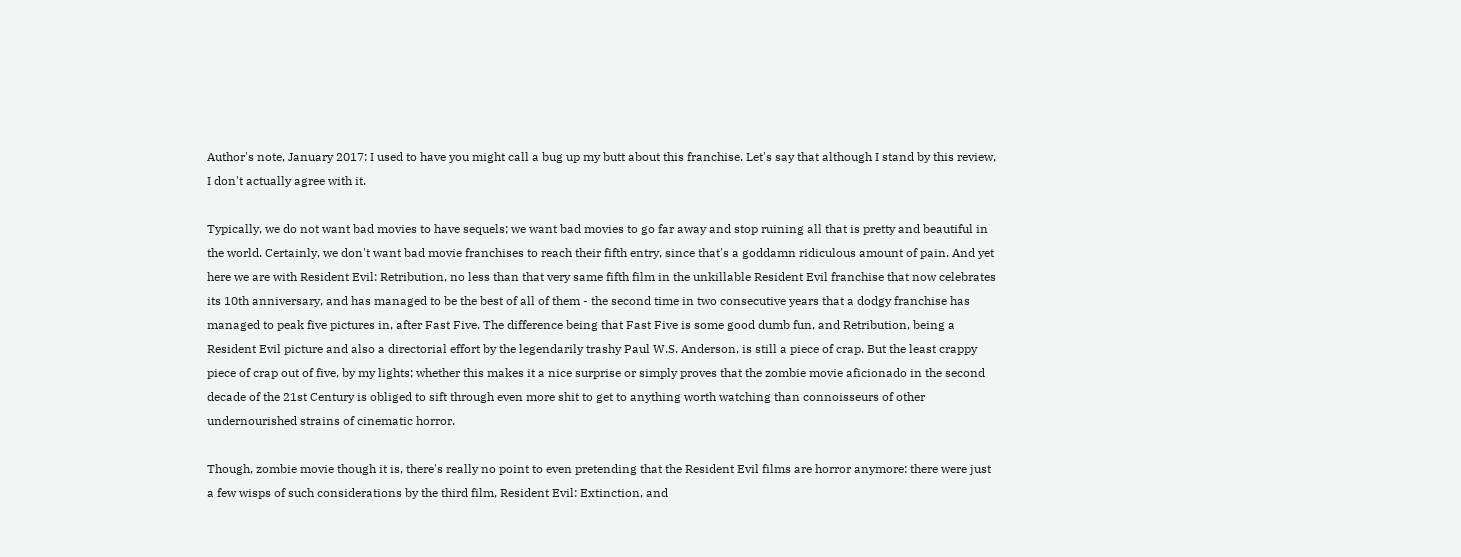Author's note, January 2017: I used to have you might call a bug up my butt about this franchise. Let's say that although I stand by this review, I don't actually agree with it.

Typically, we do not want bad movies to have sequels; we want bad movies to go far away and stop ruining all that is pretty and beautiful in the world. Certainly, we don't want bad movie franchises to reach their fifth entry, since that's a goddamn ridiculous amount of pain. And yet here we are with Resident Evil: Retribution, no less than that very same fifth film in the unkillable Resident Evil franchise that now celebrates its 10th anniversary, and has managed to be the best of all of them - the second time in two consecutive years that a dodgy franchise has managed to peak five pictures in, after Fast Five. The difference being that Fast Five is some good dumb fun, and Retribution, being a Resident Evil picture and also a directorial effort by the legendarily trashy Paul W.S. Anderson, is still a piece of crap. But the least crappy piece of crap out of five, by my lights; whether this makes it a nice surprise or simply proves that the zombie movie aficionado in the second decade of the 21st Century is obliged to sift through even more shit to get to anything worth watching than connoisseurs of other undernourished strains of cinematic horror.

Though, zombie movie though it is, there's really no point to even pretending that the Resident Evil films are horror anymore: there were just a few wisps of such considerations by the third film, Resident Evil: Extinction, and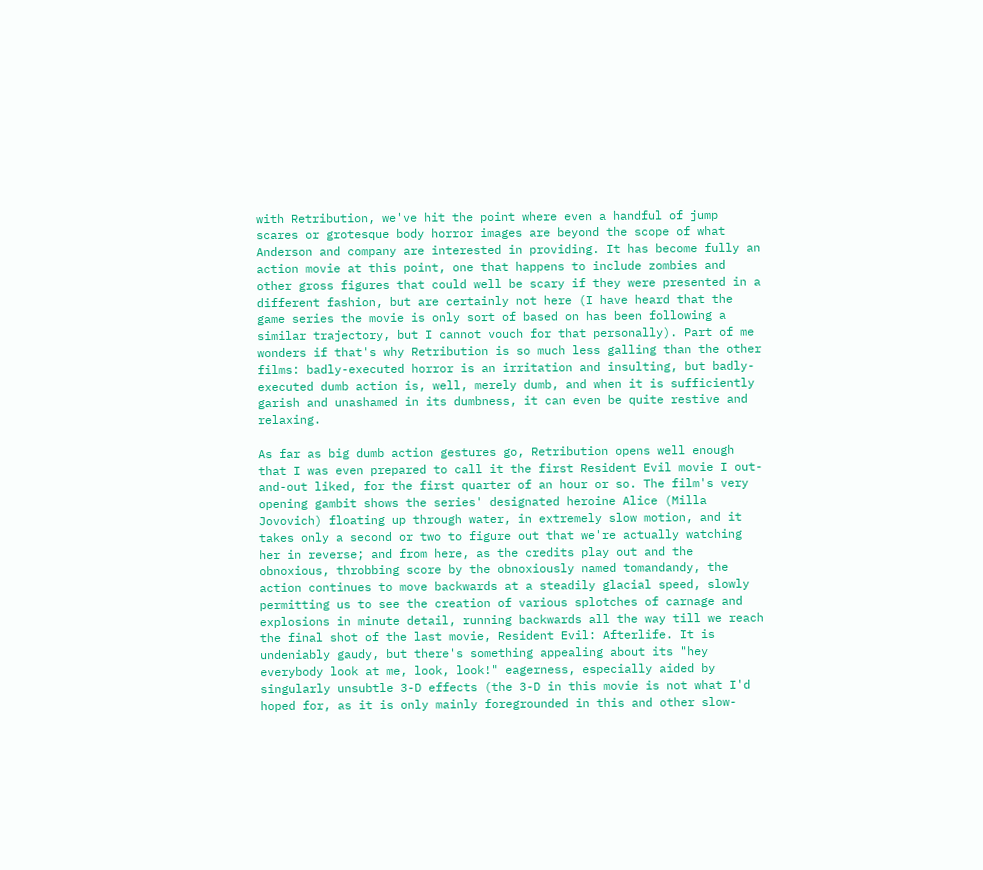with Retribution, we've hit the point where even a handful of jump scares or grotesque body horror images are beyond the scope of what Anderson and company are interested in providing. It has become fully an action movie at this point, one that happens to include zombies and other gross figures that could well be scary if they were presented in a different fashion, but are certainly not here (I have heard that the game series the movie is only sort of based on has been following a similar trajectory, but I cannot vouch for that personally). Part of me wonders if that's why Retribution is so much less galling than the other films: badly-executed horror is an irritation and insulting, but badly-executed dumb action is, well, merely dumb, and when it is sufficiently garish and unashamed in its dumbness, it can even be quite restive and relaxing.

As far as big dumb action gestures go, Retribution opens well enough that I was even prepared to call it the first Resident Evil movie I out-and-out liked, for the first quarter of an hour or so. The film's very opening gambit shows the series' designated heroine Alice (Milla Jovovich) floating up through water, in extremely slow motion, and it takes only a second or two to figure out that we're actually watching her in reverse; and from here, as the credits play out and the obnoxious, throbbing score by the obnoxiously named tomandandy, the action continues to move backwards at a steadily glacial speed, slowly permitting us to see the creation of various splotches of carnage and explosions in minute detail, running backwards all the way till we reach the final shot of the last movie, Resident Evil: Afterlife. It is undeniably gaudy, but there's something appealing about its "hey everybody look at me, look, look!" eagerness, especially aided by singularly unsubtle 3-D effects (the 3-D in this movie is not what I'd hoped for, as it is only mainly foregrounded in this and other slow-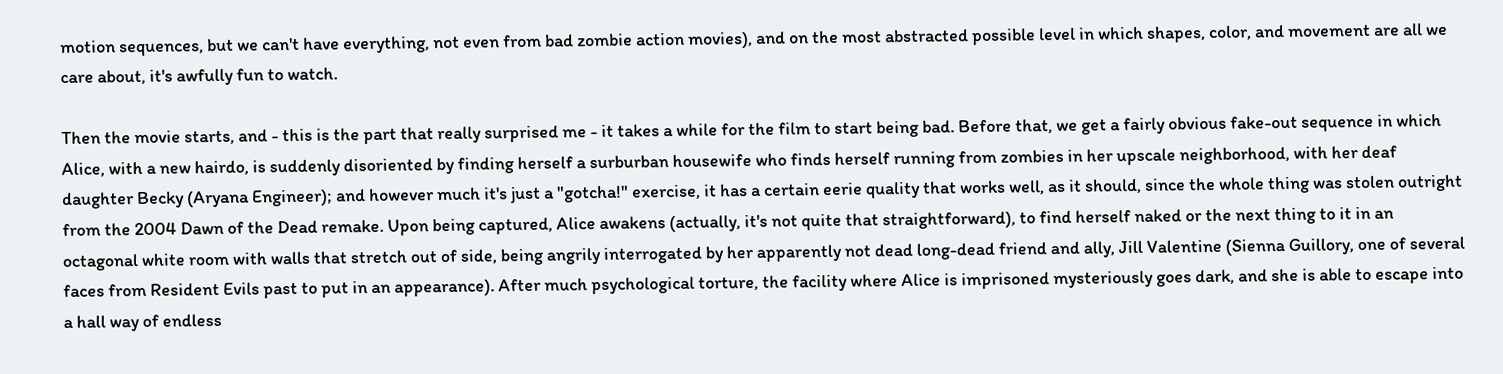motion sequences, but we can't have everything, not even from bad zombie action movies), and on the most abstracted possible level in which shapes, color, and movement are all we care about, it's awfully fun to watch.

Then the movie starts, and - this is the part that really surprised me - it takes a while for the film to start being bad. Before that, we get a fairly obvious fake-out sequence in which Alice, with a new hairdo, is suddenly disoriented by finding herself a surburban housewife who finds herself running from zombies in her upscale neighborhood, with her deaf daughter Becky (Aryana Engineer); and however much it's just a "gotcha!" exercise, it has a certain eerie quality that works well, as it should, since the whole thing was stolen outright from the 2004 Dawn of the Dead remake. Upon being captured, Alice awakens (actually, it's not quite that straightforward), to find herself naked or the next thing to it in an octagonal white room with walls that stretch out of side, being angrily interrogated by her apparently not dead long-dead friend and ally, Jill Valentine (Sienna Guillory, one of several faces from Resident Evils past to put in an appearance). After much psychological torture, the facility where Alice is imprisoned mysteriously goes dark, and she is able to escape into a hall way of endless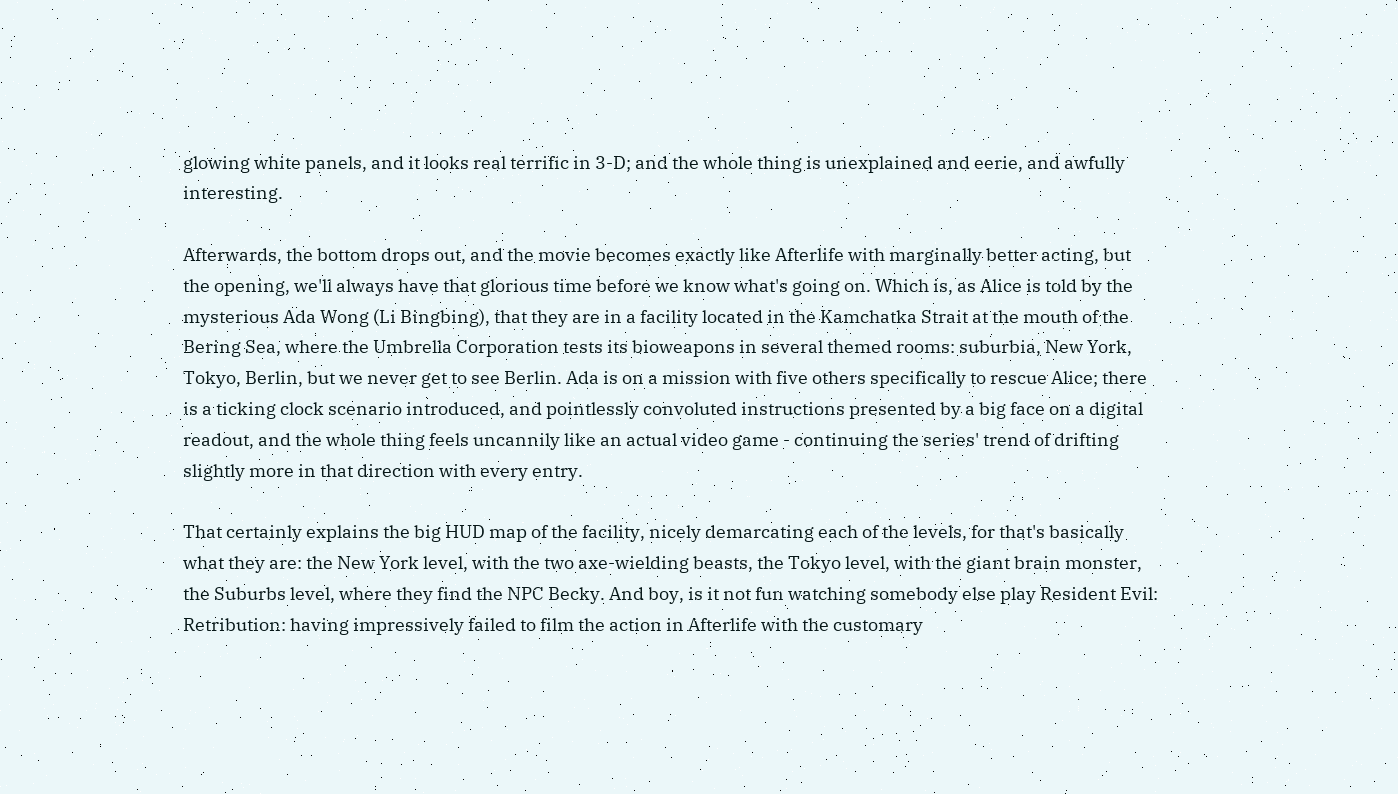glowing white panels, and it looks real terrific in 3-D; and the whole thing is unexplained and eerie, and awfully interesting.

Afterwards, the bottom drops out, and the movie becomes exactly like Afterlife with marginally better acting, but the opening, we'll always have that glorious time before we know what's going on. Which is, as Alice is told by the mysterious Ada Wong (Li Bingbing), that they are in a facility located in the Kamchatka Strait at the mouth of the Bering Sea, where the Umbrella Corporation tests its bioweapons in several themed rooms: suburbia, New York, Tokyo, Berlin, but we never get to see Berlin. Ada is on a mission with five others specifically to rescue Alice; there is a ticking clock scenario introduced, and pointlessly convoluted instructions presented by a big face on a digital readout, and the whole thing feels uncannily like an actual video game - continuing the series' trend of drifting slightly more in that direction with every entry.

That certainly explains the big HUD map of the facility, nicely demarcating each of the levels, for that's basically what they are: the New York level, with the two axe-wielding beasts, the Tokyo level, with the giant brain monster, the Suburbs level, where they find the NPC Becky. And boy, is it not fun watching somebody else play Resident Evil: Retribution: having impressively failed to film the action in Afterlife with the customary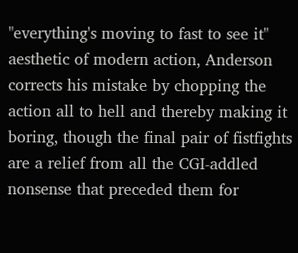"everything's moving to fast to see it" aesthetic of modern action, Anderson corrects his mistake by chopping the action all to hell and thereby making it boring, though the final pair of fistfights are a relief from all the CGI-addled nonsense that preceded them for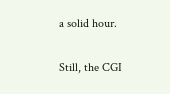a solid hour.

Still, the CGI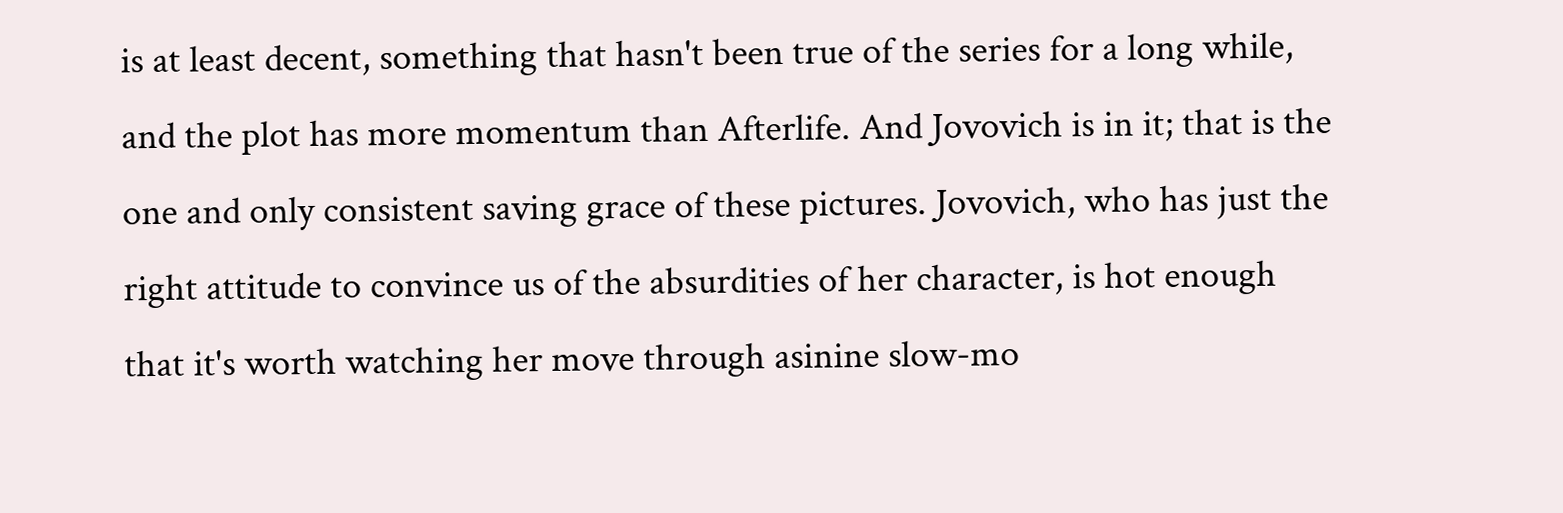is at least decent, something that hasn't been true of the series for a long while, and the plot has more momentum than Afterlife. And Jovovich is in it; that is the one and only consistent saving grace of these pictures. Jovovich, who has just the right attitude to convince us of the absurdities of her character, is hot enough that it's worth watching her move through asinine slow-mo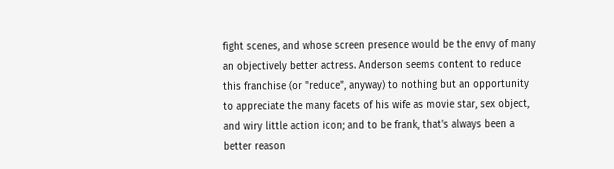fight scenes, and whose screen presence would be the envy of many an objectively better actress. Anderson seems content to reduce this franchise (or "reduce", anyway) to nothing but an opportunity to appreciate the many facets of his wife as movie star, sex object, and wiry little action icon; and to be frank, that's always been a better reason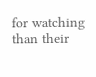for watching than their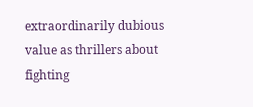extraordinarily dubious value as thrillers about fighting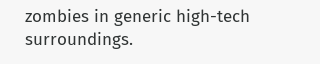zombies in generic high-tech surroundings.